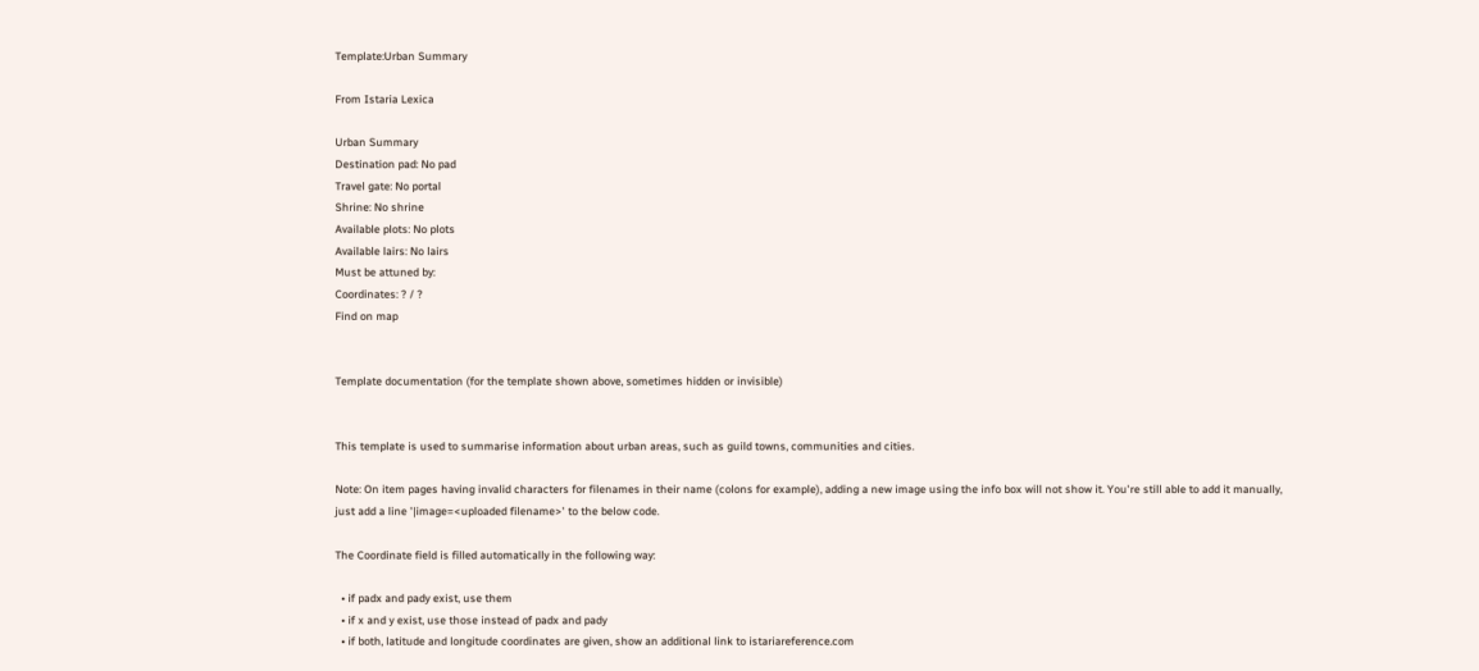Template:Urban Summary

From Istaria Lexica

Urban Summary
Destination pad: No pad
Travel gate: No portal
Shrine: No shrine
Available plots: No plots
Available lairs: No lairs
Must be attuned by:
Coordinates: ? / ?
Find on map


Template documentation (for the template shown above, sometimes hidden or invisible)


This template is used to summarise information about urban areas, such as guild towns, communities and cities.

Note: On item pages having invalid characters for filenames in their name (colons for example), adding a new image using the info box will not show it. You're still able to add it manually, just add a line '|image=<uploaded filename>' to the below code.

The Coordinate field is filled automatically in the following way:

  • if padx and pady exist, use them
  • if x and y exist, use those instead of padx and pady
  • if both, latitude and longitude coordinates are given, show an additional link to istariareference.com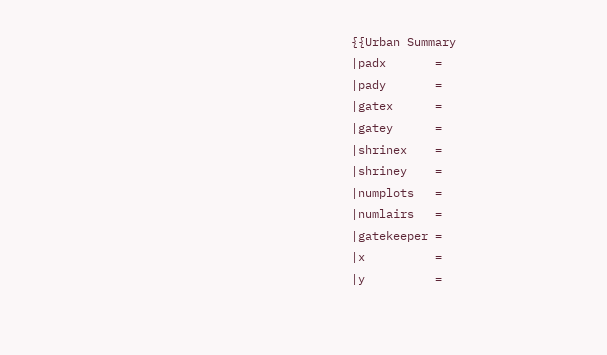{{Urban Summary
|padx       =
|pady       =
|gatex      =
|gatey      =
|shrinex    =
|shriney    =
|numplots   =
|numlairs   =
|gatekeeper =
|x          =
|y          =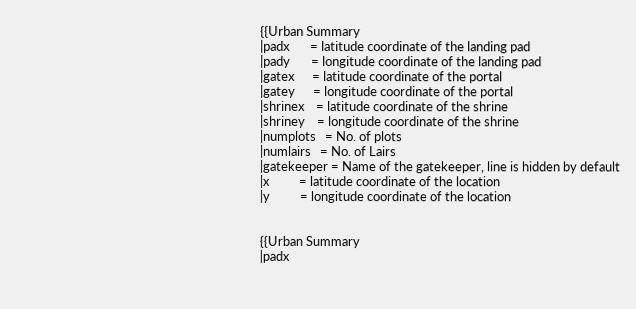{{Urban Summary
|padx       = latitude coordinate of the landing pad
|pady       = longitude coordinate of the landing pad
|gatex      = latitude coordinate of the portal
|gatey      = longitude coordinate of the portal
|shrinex    = latitude coordinate of the shrine
|shriney    = longitude coordinate of the shrine
|numplots   = No. of plots
|numlairs   = No. of Lairs
|gatekeeper = Name of the gatekeeper, line is hidden by default
|x          = latitude coordinate of the location
|y          = longitude coordinate of the location


{{Urban Summary
|padx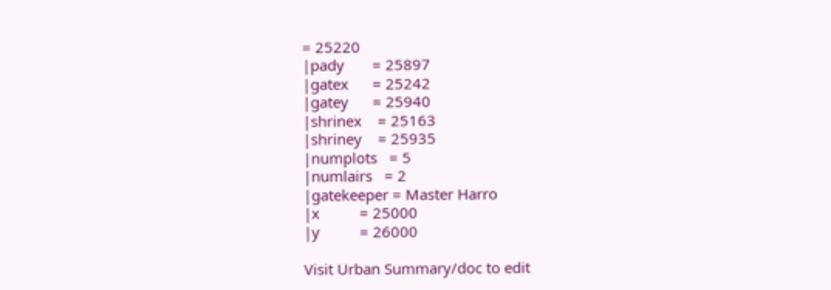= 25220
|pady       = 25897
|gatex      = 25242
|gatey      = 25940
|shrinex    = 25163
|shriney    = 25935
|numplots   = 5
|numlairs   = 2
|gatekeeper = Master Harro
|x          = 25000
|y          = 26000

Visit Urban Summary/doc to edit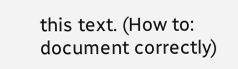this text. (How to: document correctly)